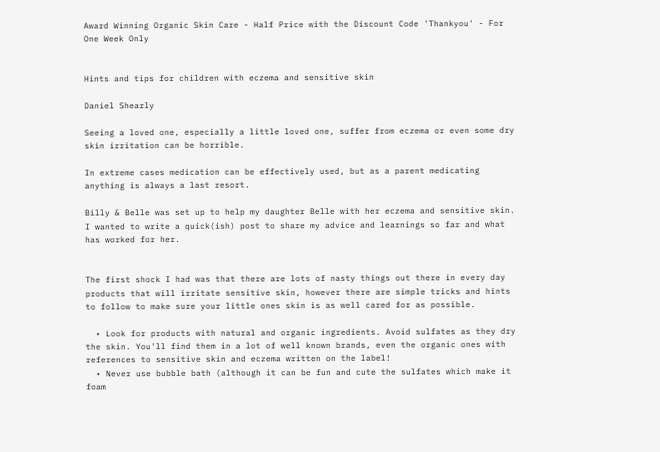Award Winning Organic Skin Care - Half Price with the Discount Code 'Thankyou' - For One Week Only


Hints and tips for children with eczema and sensitive skin

Daniel Shearly

Seeing a loved one, especially a little loved one, suffer from eczema or even some dry skin irritation can be horrible.

In extreme cases medication can be effectively used, but as a parent medicating anything is always a last resort.

Billy & Belle was set up to help my daughter Belle with her eczema and sensitive skin. I wanted to write a quick(ish) post to share my advice and learnings so far and what has worked for her.


The first shock I had was that there are lots of nasty things out there in every day products that will irritate sensitive skin, however there are simple tricks and hints to follow to make sure your little ones skin is as well cared for as possible.

  • Look for products with natural and organic ingredients. Avoid sulfates as they dry the skin. You'll find them in a lot of well known brands, even the organic ones with references to sensitive skin and eczema written on the label!
  • Never use bubble bath (although it can be fun and cute the sulfates which make it foam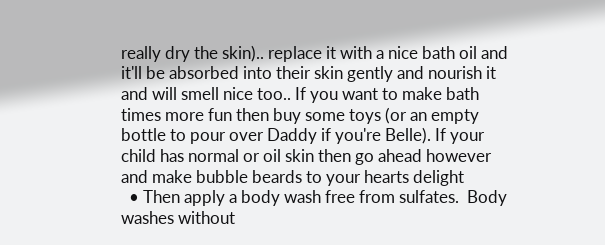really dry the skin).. replace it with a nice bath oil and it'll be absorbed into their skin gently and nourish it and will smell nice too.. If you want to make bath times more fun then buy some toys (or an empty bottle to pour over Daddy if you're Belle). If your child has normal or oil skin then go ahead however and make bubble beards to your hearts delight
  • Then apply a body wash free from sulfates.  Body washes without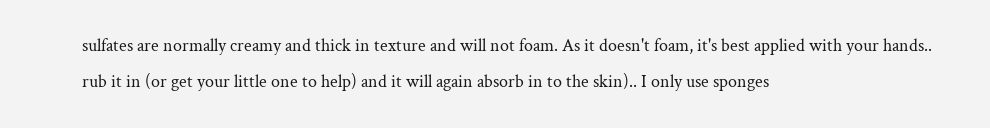sulfates are normally creamy and thick in texture and will not foam. As it doesn't foam, it's best applied with your hands.. rub it in (or get your little one to help) and it will again absorb in to the skin).. I only use sponges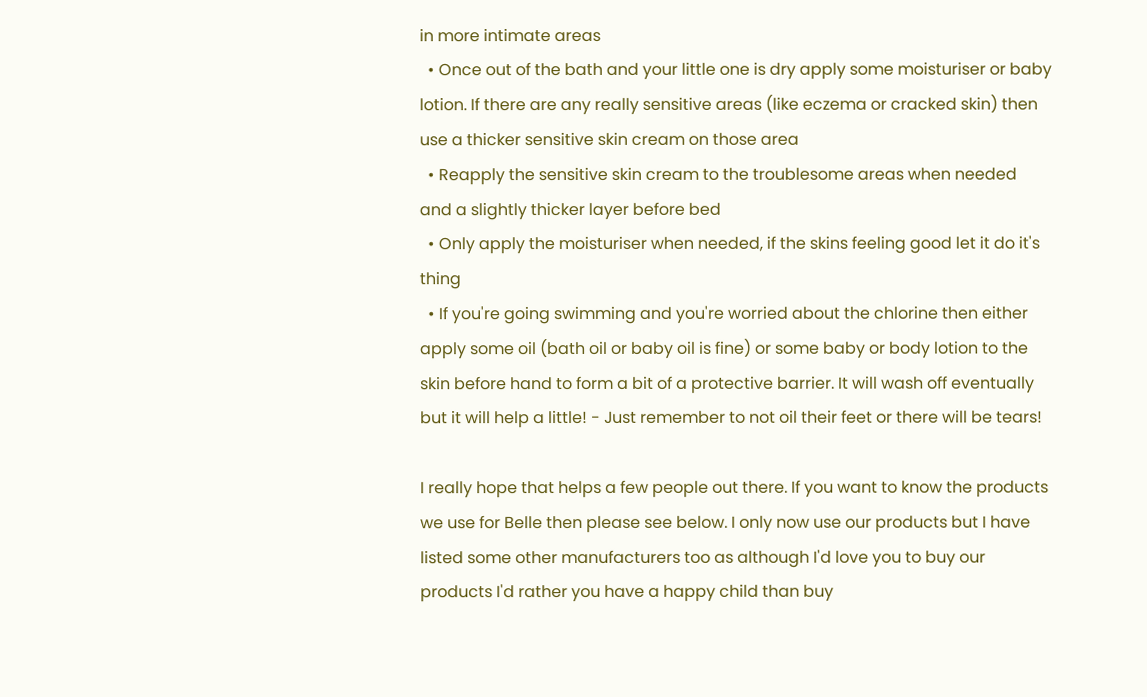in more intimate areas
  • Once out of the bath and your little one is dry apply some moisturiser or baby lotion. If there are any really sensitive areas (like eczema or cracked skin) then use a thicker sensitive skin cream on those area
  • Reapply the sensitive skin cream to the troublesome areas when needed and a slightly thicker layer before bed
  • Only apply the moisturiser when needed, if the skins feeling good let it do it's thing
  • If you're going swimming and you're worried about the chlorine then either apply some oil (bath oil or baby oil is fine) or some baby or body lotion to the skin before hand to form a bit of a protective barrier. It will wash off eventually but it will help a little! - Just remember to not oil their feet or there will be tears!

I really hope that helps a few people out there. If you want to know the products we use for Belle then please see below. I only now use our products but I have listed some other manufacturers too as although I'd love you to buy our products I'd rather you have a happy child than buy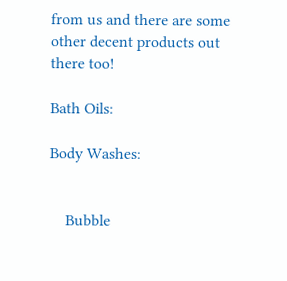from us and there are some other decent products out there too!

Bath Oils:

Body Washes:


    Bubble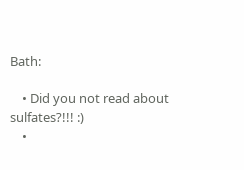Bath:

    • Did you not read about sulfates?!!! :)
    •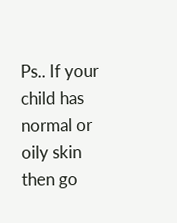Ps.. If your child has normal or oily skin then go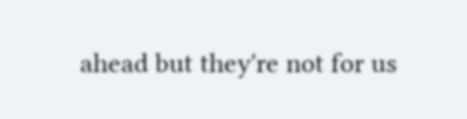ahead but they're not for us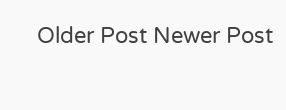Older Post Newer Post